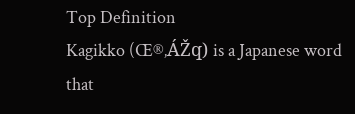Top Definition
Kagikko (Œ®‚ÁŽq) is a Japanese word that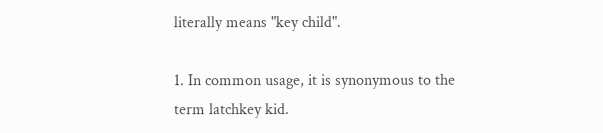literally means "key child".

1. In common usage, it is synonymous to the term latchkey kid.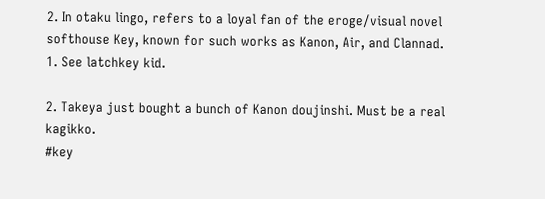2. In otaku lingo, refers to a loyal fan of the eroge/visual novel softhouse Key, known for such works as Kanon, Air, and Clannad.
1. See latchkey kid.

2. Takeya just bought a bunch of Kanon doujinshi. Must be a real kagikko.
#key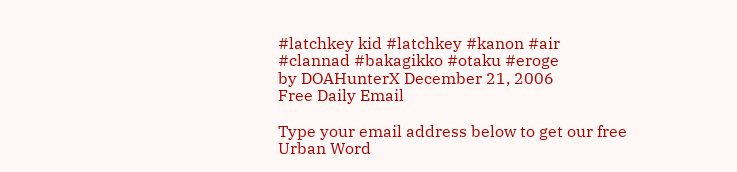#latchkey kid #latchkey #kanon #air #clannad #bakagikko #otaku #eroge
by DOAHunterX December 21, 2006
Free Daily Email

Type your email address below to get our free Urban Word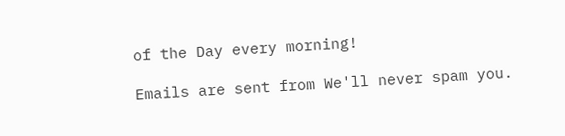of the Day every morning!

Emails are sent from We'll never spam you.